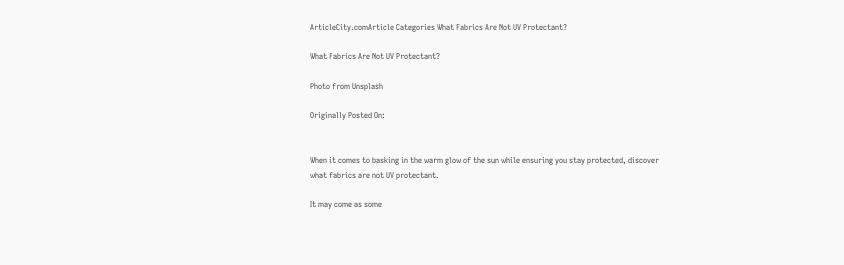ArticleCity.comArticle Categories What Fabrics Are Not UV Protectant?

What Fabrics Are Not UV Protectant?

Photo from Unsplash

Originally Posted On:


When it comes to basking in the warm glow of the sun while ensuring you stay protected, discover what fabrics are not UV protectant.

It may come as some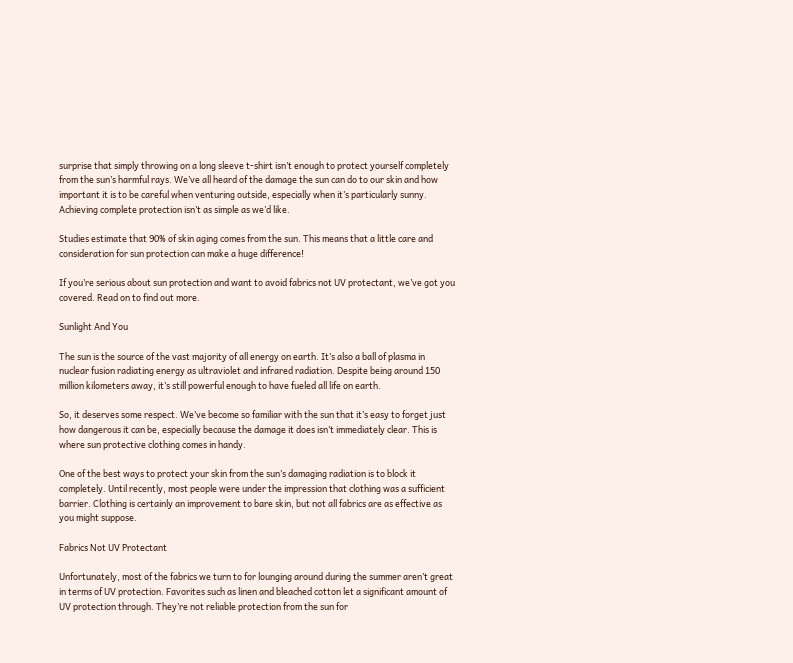surprise that simply throwing on a long sleeve t-shirt isn’t enough to protect yourself completely from the sun’s harmful rays. We’ve all heard of the damage the sun can do to our skin and how important it is to be careful when venturing outside, especially when it’s particularly sunny. Achieving complete protection isn’t as simple as we’d like.

Studies estimate that 90% of skin aging comes from the sun. This means that a little care and consideration for sun protection can make a huge difference!

If you’re serious about sun protection and want to avoid fabrics not UV protectant, we’ve got you covered. Read on to find out more.

Sunlight And You

The sun is the source of the vast majority of all energy on earth. It’s also a ball of plasma in nuclear fusion radiating energy as ultraviolet and infrared radiation. Despite being around 150 million kilometers away, it’s still powerful enough to have fueled all life on earth.

So, it deserves some respect. We’ve become so familiar with the sun that it’s easy to forget just how dangerous it can be, especially because the damage it does isn’t immediately clear. This is where sun protective clothing comes in handy.

One of the best ways to protect your skin from the sun’s damaging radiation is to block it completely. Until recently, most people were under the impression that clothing was a sufficient barrier. Clothing is certainly an improvement to bare skin, but not all fabrics are as effective as you might suppose.

Fabrics Not UV Protectant

Unfortunately, most of the fabrics we turn to for lounging around during the summer aren’t great in terms of UV protection. Favorites such as linen and bleached cotton let a significant amount of UV protection through. They’re not reliable protection from the sun for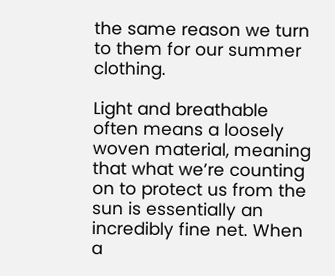the same reason we turn to them for our summer clothing.

Light and breathable often means a loosely woven material, meaning that what we’re counting on to protect us from the sun is essentially an incredibly fine net. When a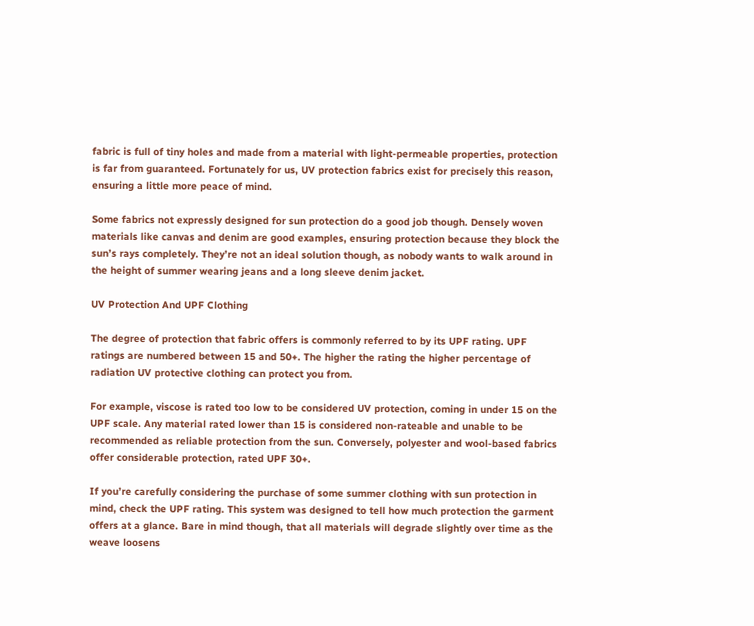fabric is full of tiny holes and made from a material with light-permeable properties, protection is far from guaranteed. Fortunately for us, UV protection fabrics exist for precisely this reason, ensuring a little more peace of mind.

Some fabrics not expressly designed for sun protection do a good job though. Densely woven materials like canvas and denim are good examples, ensuring protection because they block the sun’s rays completely. They’re not an ideal solution though, as nobody wants to walk around in the height of summer wearing jeans and a long sleeve denim jacket.

UV Protection And UPF Clothing

The degree of protection that fabric offers is commonly referred to by its UPF rating. UPF ratings are numbered between 15 and 50+. The higher the rating the higher percentage of radiation UV protective clothing can protect you from.

For example, viscose is rated too low to be considered UV protection, coming in under 15 on the UPF scale. Any material rated lower than 15 is considered non-rateable and unable to be recommended as reliable protection from the sun. Conversely, polyester and wool-based fabrics offer considerable protection, rated UPF 30+.

If you’re carefully considering the purchase of some summer clothing with sun protection in mind, check the UPF rating. This system was designed to tell how much protection the garment offers at a glance. Bare in mind though, that all materials will degrade slightly over time as the weave loosens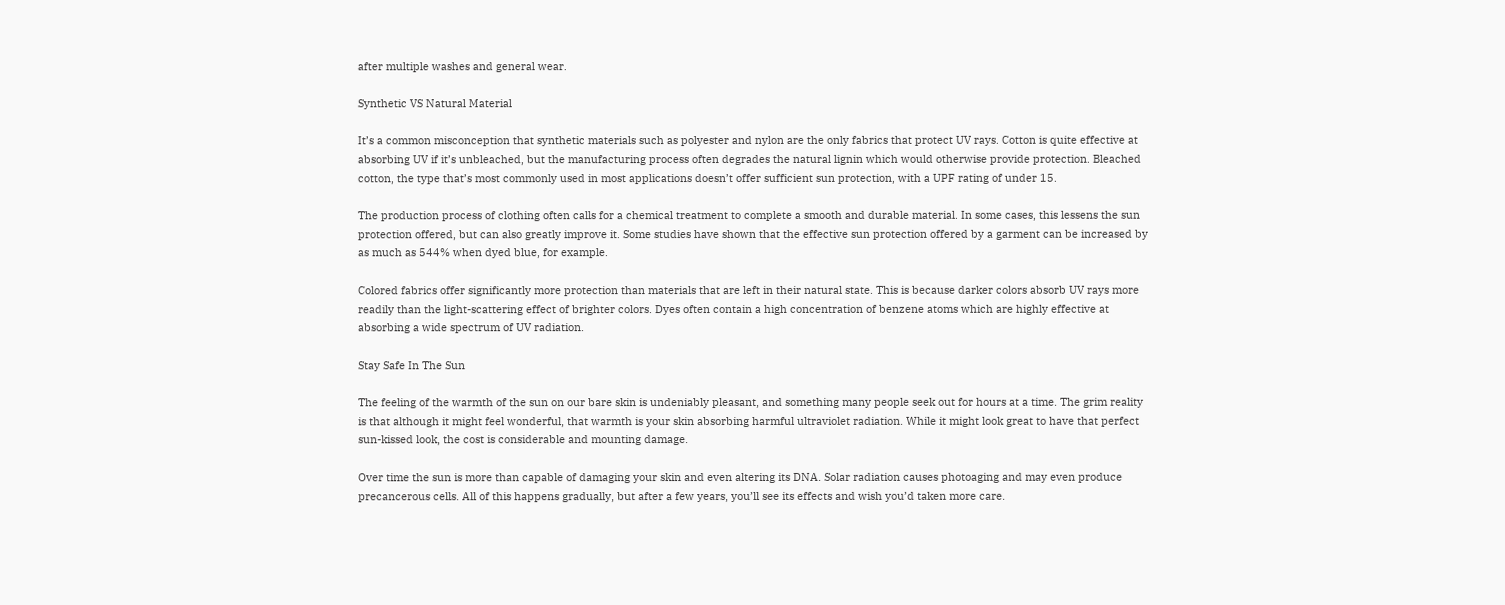after multiple washes and general wear.

Synthetic VS Natural Material

It’s a common misconception that synthetic materials such as polyester and nylon are the only fabrics that protect UV rays. Cotton is quite effective at absorbing UV if it’s unbleached, but the manufacturing process often degrades the natural lignin which would otherwise provide protection. Bleached cotton, the type that’s most commonly used in most applications doesn’t offer sufficient sun protection, with a UPF rating of under 15.

The production process of clothing often calls for a chemical treatment to complete a smooth and durable material. In some cases, this lessens the sun protection offered, but can also greatly improve it. Some studies have shown that the effective sun protection offered by a garment can be increased by as much as 544% when dyed blue, for example.

Colored fabrics offer significantly more protection than materials that are left in their natural state. This is because darker colors absorb UV rays more readily than the light-scattering effect of brighter colors. Dyes often contain a high concentration of benzene atoms which are highly effective at absorbing a wide spectrum of UV radiation.

Stay Safe In The Sun

The feeling of the warmth of the sun on our bare skin is undeniably pleasant, and something many people seek out for hours at a time. The grim reality is that although it might feel wonderful, that warmth is your skin absorbing harmful ultraviolet radiation. While it might look great to have that perfect sun-kissed look, the cost is considerable and mounting damage.

Over time the sun is more than capable of damaging your skin and even altering its DNA. Solar radiation causes photoaging and may even produce precancerous cells. All of this happens gradually, but after a few years, you’ll see its effects and wish you’d taken more care.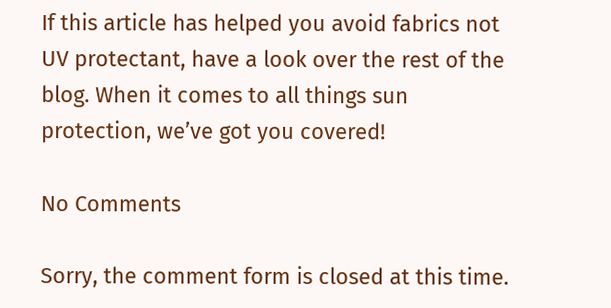If this article has helped you avoid fabrics not UV protectant, have a look over the rest of the blog. When it comes to all things sun protection, we’ve got you covered!

No Comments

Sorry, the comment form is closed at this time.